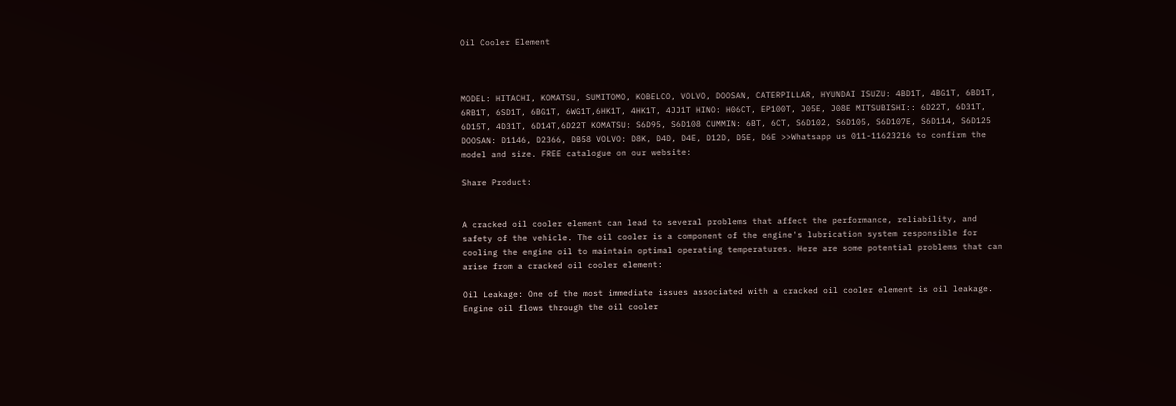Oil Cooler Element



MODEL: HITACHI, KOMATSU, SUMITOMO, KOBELCO, VOLVO, DOOSAN, CATERPILLAR, HYUNDAI ISUZU: 4BD1T, 4BG1T, 6BD1T, 6RB1T, 6SD1T, 6BG1T, 6WG1T,6HK1T, 4HK1T, 4JJ1T HINO: H06CT, EP100T, J05E, J08E MITSUBISHI:: 6D22T, 6D31T, 6D15T, 4D31T, 6D14T,6D22T KOMATSU: S6D95, S6D108 CUMMIN: 6BT, 6CT, S6D102, S6D105, S6D107E, S6D114, S6D125 DOOSAN: D1146, D2366, DB58 VOLVO: D8K, D4D, D4E, D12D, D5E, D6E >>Whatsapp us 011-11623216 to confirm the model and size. FREE catalogue on our website:

Share Product:


A cracked oil cooler element can lead to several problems that affect the performance, reliability, and safety of the vehicle. The oil cooler is a component of the engine's lubrication system responsible for cooling the engine oil to maintain optimal operating temperatures. Here are some potential problems that can arise from a cracked oil cooler element:

Oil Leakage: One of the most immediate issues associated with a cracked oil cooler element is oil leakage. Engine oil flows through the oil cooler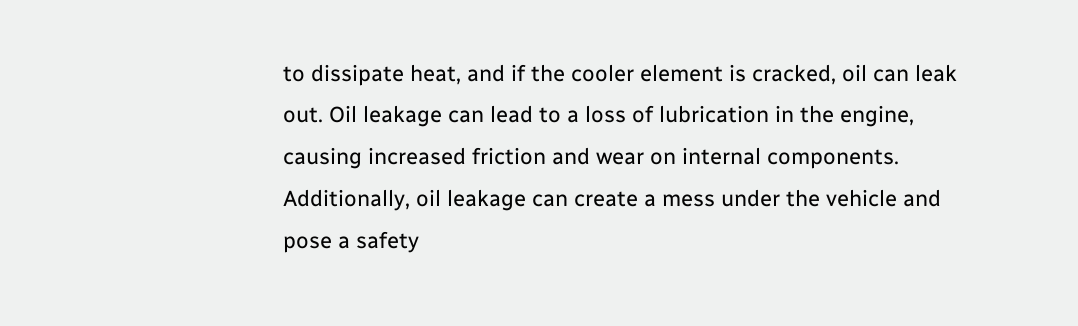to dissipate heat, and if the cooler element is cracked, oil can leak out. Oil leakage can lead to a loss of lubrication in the engine, causing increased friction and wear on internal components. Additionally, oil leakage can create a mess under the vehicle and pose a safety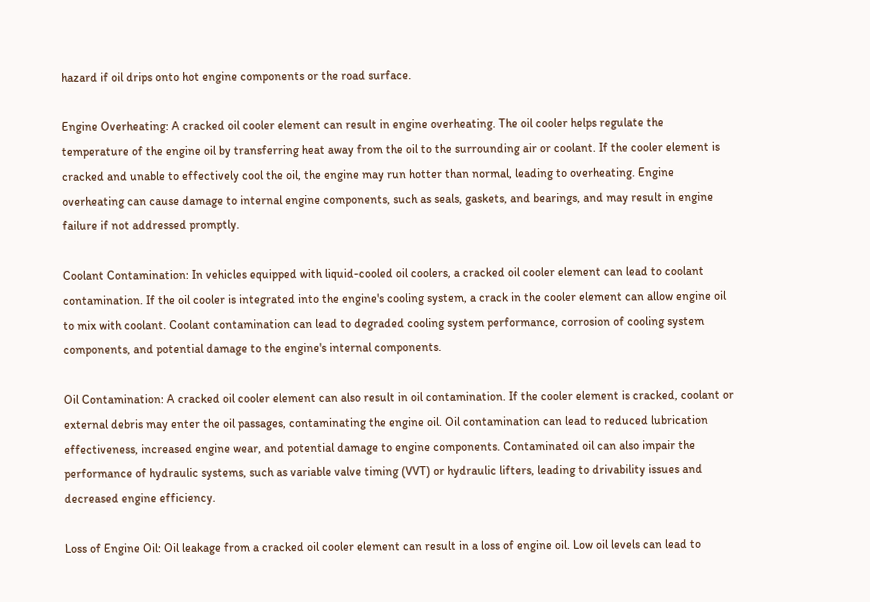hazard if oil drips onto hot engine components or the road surface.

Engine Overheating: A cracked oil cooler element can result in engine overheating. The oil cooler helps regulate the temperature of the engine oil by transferring heat away from the oil to the surrounding air or coolant. If the cooler element is cracked and unable to effectively cool the oil, the engine may run hotter than normal, leading to overheating. Engine overheating can cause damage to internal engine components, such as seals, gaskets, and bearings, and may result in engine failure if not addressed promptly.

Coolant Contamination: In vehicles equipped with liquid-cooled oil coolers, a cracked oil cooler element can lead to coolant contamination. If the oil cooler is integrated into the engine's cooling system, a crack in the cooler element can allow engine oil to mix with coolant. Coolant contamination can lead to degraded cooling system performance, corrosion of cooling system components, and potential damage to the engine's internal components.

Oil Contamination: A cracked oil cooler element can also result in oil contamination. If the cooler element is cracked, coolant or external debris may enter the oil passages, contaminating the engine oil. Oil contamination can lead to reduced lubrication effectiveness, increased engine wear, and potential damage to engine components. Contaminated oil can also impair the performance of hydraulic systems, such as variable valve timing (VVT) or hydraulic lifters, leading to drivability issues and decreased engine efficiency.

Loss of Engine Oil: Oil leakage from a cracked oil cooler element can result in a loss of engine oil. Low oil levels can lead to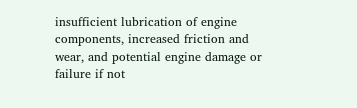insufficient lubrication of engine components, increased friction and wear, and potential engine damage or failure if not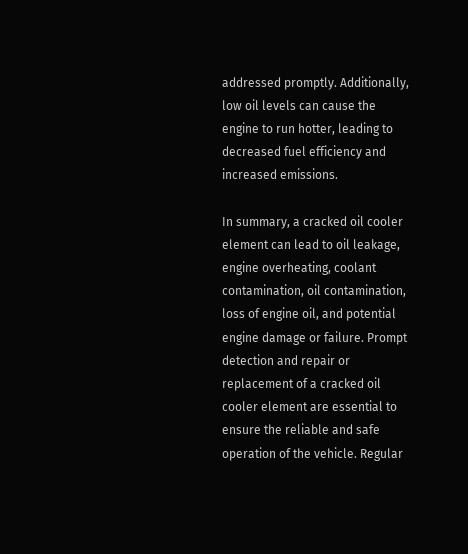addressed promptly. Additionally, low oil levels can cause the engine to run hotter, leading to decreased fuel efficiency and increased emissions.

In summary, a cracked oil cooler element can lead to oil leakage, engine overheating, coolant contamination, oil contamination, loss of engine oil, and potential engine damage or failure. Prompt detection and repair or replacement of a cracked oil cooler element are essential to ensure the reliable and safe operation of the vehicle. Regular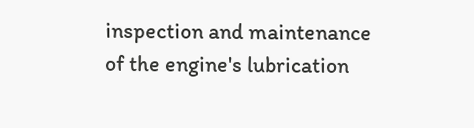inspection and maintenance of the engine's lubrication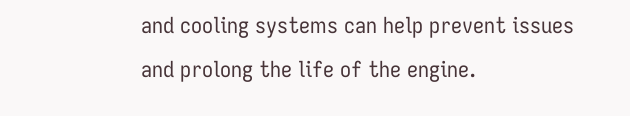and cooling systems can help prevent issues and prolong the life of the engine.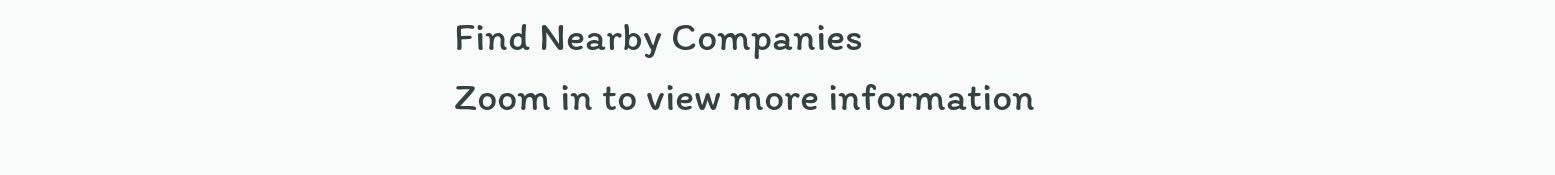Find Nearby Companies
Zoom in to view more information